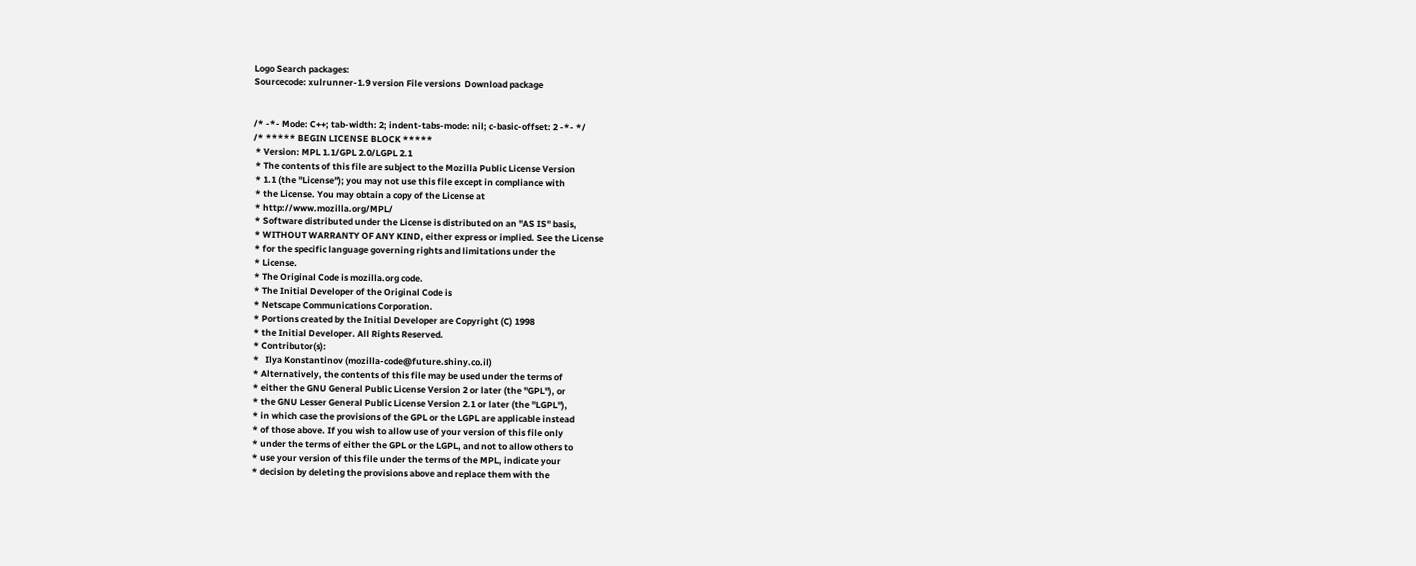Logo Search packages:
Sourcecode: xulrunner-1.9 version File versions  Download package


/* -*- Mode: C++; tab-width: 2; indent-tabs-mode: nil; c-basic-offset: 2 -*- */
/* ***** BEGIN LICENSE BLOCK *****
 * Version: MPL 1.1/GPL 2.0/LGPL 2.1
 * The contents of this file are subject to the Mozilla Public License Version
 * 1.1 (the "License"); you may not use this file except in compliance with
 * the License. You may obtain a copy of the License at
 * http://www.mozilla.org/MPL/
 * Software distributed under the License is distributed on an "AS IS" basis,
 * WITHOUT WARRANTY OF ANY KIND, either express or implied. See the License
 * for the specific language governing rights and limitations under the
 * License.
 * The Original Code is mozilla.org code.
 * The Initial Developer of the Original Code is
 * Netscape Communications Corporation.
 * Portions created by the Initial Developer are Copyright (C) 1998
 * the Initial Developer. All Rights Reserved.
 * Contributor(s):
 *   Ilya Konstantinov (mozilla-code@future.shiny.co.il)
 * Alternatively, the contents of this file may be used under the terms of
 * either the GNU General Public License Version 2 or later (the "GPL"), or
 * the GNU Lesser General Public License Version 2.1 or later (the "LGPL"),
 * in which case the provisions of the GPL or the LGPL are applicable instead
 * of those above. If you wish to allow use of your version of this file only
 * under the terms of either the GPL or the LGPL, and not to allow others to
 * use your version of this file under the terms of the MPL, indicate your
 * decision by deleting the provisions above and replace them with the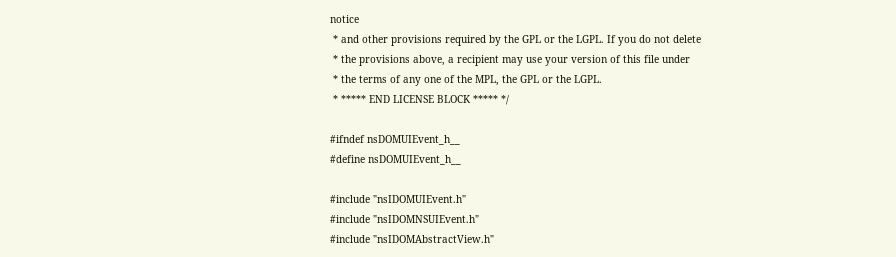notice
 * and other provisions required by the GPL or the LGPL. If you do not delete
 * the provisions above, a recipient may use your version of this file under
 * the terms of any one of the MPL, the GPL or the LGPL.
 * ***** END LICENSE BLOCK ***** */

#ifndef nsDOMUIEvent_h__
#define nsDOMUIEvent_h__

#include "nsIDOMUIEvent.h"
#include "nsIDOMNSUIEvent.h"
#include "nsIDOMAbstractView.h"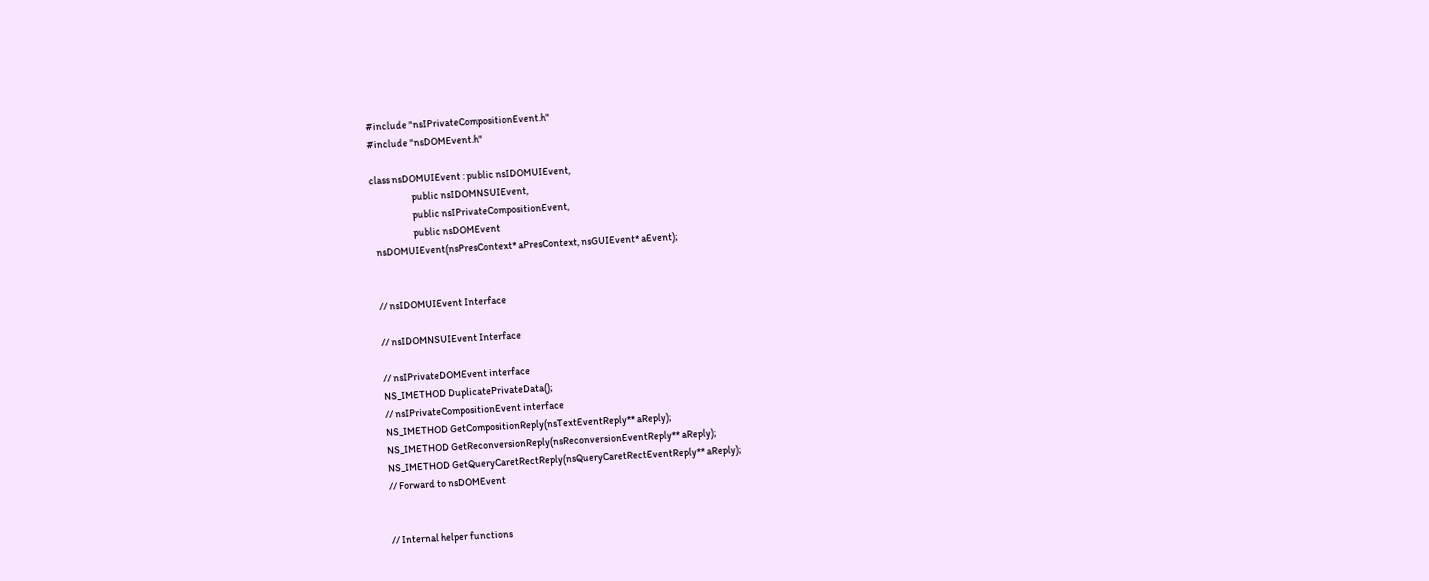#include "nsIPrivateCompositionEvent.h"
#include "nsDOMEvent.h"

class nsDOMUIEvent : public nsIDOMUIEvent,
                     public nsIDOMNSUIEvent,
                     public nsIPrivateCompositionEvent,
                     public nsDOMEvent
  nsDOMUIEvent(nsPresContext* aPresContext, nsGUIEvent* aEvent);


  // nsIDOMUIEvent Interface

  // nsIDOMNSUIEvent Interface

  // nsIPrivateDOMEvent interface
  NS_IMETHOD DuplicatePrivateData();
  // nsIPrivateCompositionEvent interface
  NS_IMETHOD GetCompositionReply(nsTextEventReply** aReply);
  NS_IMETHOD GetReconversionReply(nsReconversionEventReply** aReply);
  NS_IMETHOD GetQueryCaretRectReply(nsQueryCaretRectEventReply** aReply);
  // Forward to nsDOMEvent


  // Internal helper functions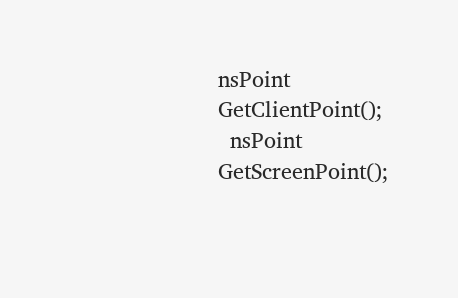nsPoint GetClientPoint();
  nsPoint GetScreenPoint();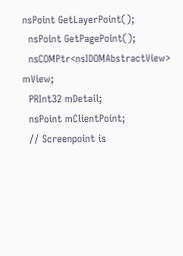nsPoint GetLayerPoint();
  nsPoint GetPagePoint();
  nsCOMPtr<nsIDOMAbstractView> mView;
  PRInt32 mDetail;
  nsPoint mClientPoint;
  // Screenpoint is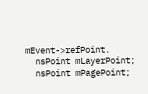mEvent->refPoint.
  nsPoint mLayerPoint;
  nsPoint mPagePoint;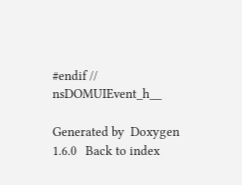#endif // nsDOMUIEvent_h__

Generated by  Doxygen 1.6.0   Back to index